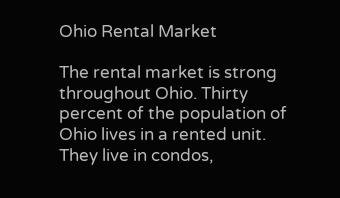Ohio Rental Market

The rental market is strong throughout Ohio. Thirty percent of the population of Ohio lives in a rented unit. They live in condos,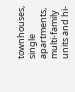townhouses, single apartments, multi-family units and hi-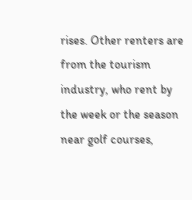rises. Other renters are from the tourism industry, who rent by the week or the season near golf courses,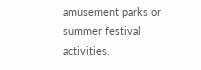amusement parks or summer festival activities.